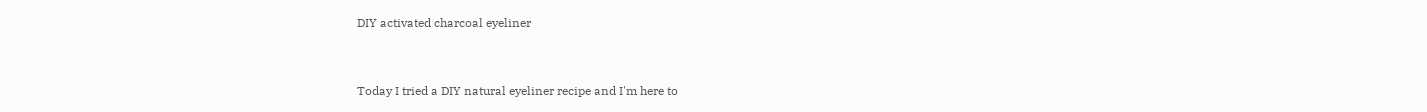DIY activated charcoal eyeliner


Today I tried a DIY natural eyeliner recipe and I'm here to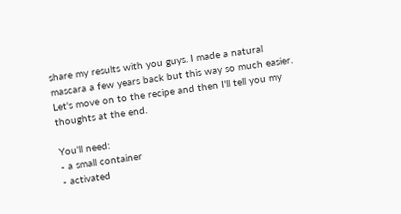share my results with you guys. I made a natural mascara a few years back but this way so much easier. Let's move on to the recipe and then I'll tell you my thoughts at the end.

You'll need:
- a small container
- activated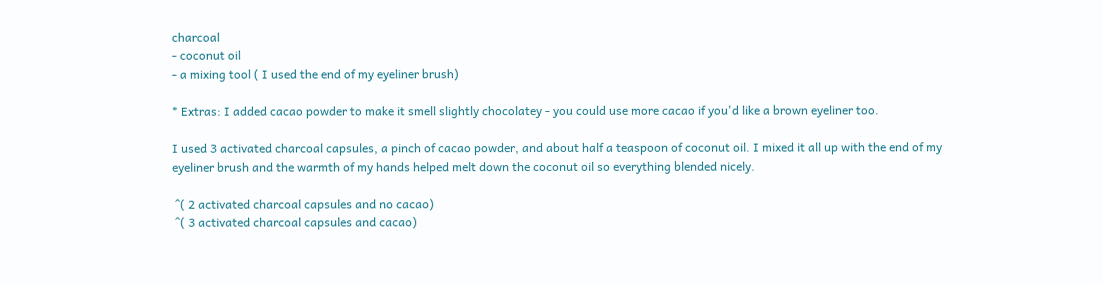charcoal
- coconut oil
- a mixing tool ( I used the end of my eyeliner brush)

* Extras: I added cacao powder to make it smell slightly chocolatey - you could use more cacao if you'd like a brown eyeliner too.

I used 3 activated charcoal capsules, a pinch of cacao powder, and about half a teaspoon of coconut oil. I mixed it all up with the end of my eyeliner brush and the warmth of my hands helped melt down the coconut oil so everything blended nicely.

 ^( 2 activated charcoal capsules and no cacao)
 ^( 3 activated charcoal capsules and cacao)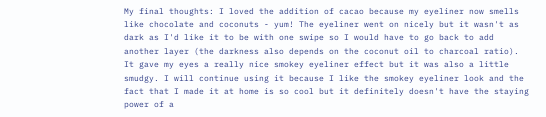My final thoughts: I loved the addition of cacao because my eyeliner now smells like chocolate and coconuts - yum! The eyeliner went on nicely but it wasn't as dark as I'd like it to be with one swipe so I would have to go back to add another layer (the darkness also depends on the coconut oil to charcoal ratio). It gave my eyes a really nice smokey eyeliner effect but it was also a little smudgy. I will continue using it because I like the smokey eyeliner look and the fact that I made it at home is so cool but it definitely doesn't have the staying power of a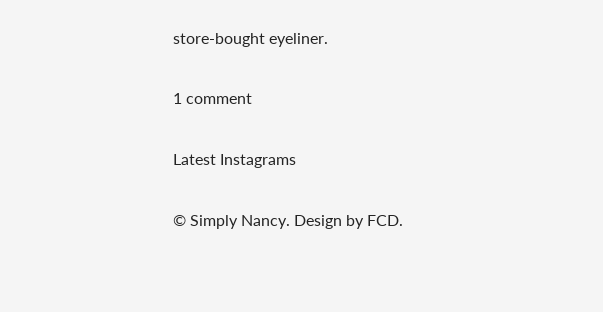store-bought eyeliner.

1 comment

Latest Instagrams

© Simply Nancy. Design by FCD.